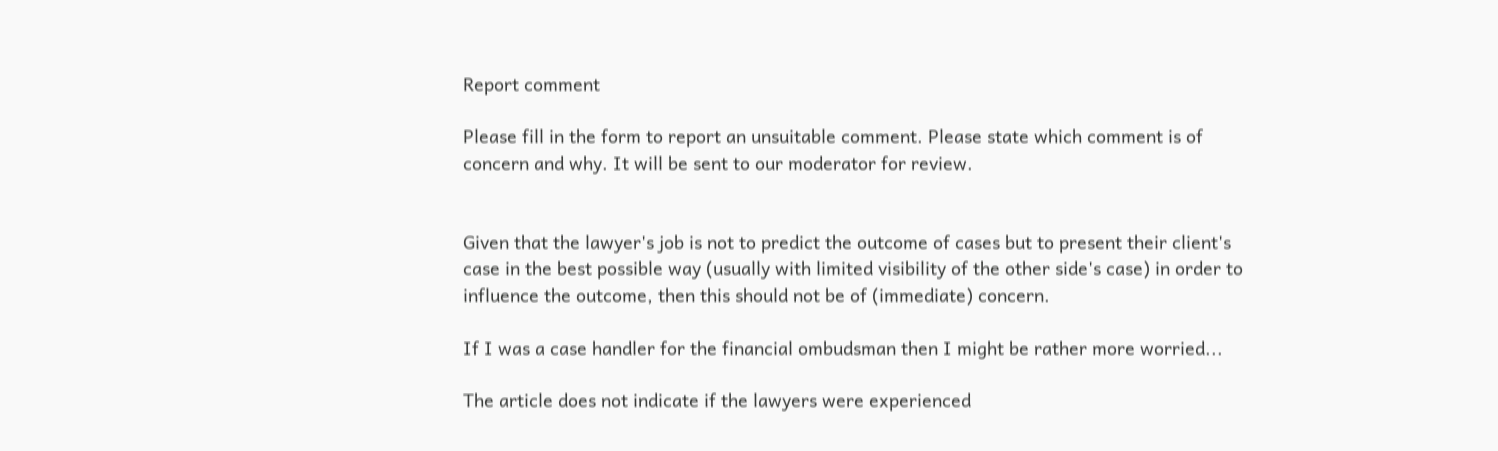Report comment

Please fill in the form to report an unsuitable comment. Please state which comment is of concern and why. It will be sent to our moderator for review.


Given that the lawyer's job is not to predict the outcome of cases but to present their client's case in the best possible way (usually with limited visibility of the other side's case) in order to influence the outcome, then this should not be of (immediate) concern.

If I was a case handler for the financial ombudsman then I might be rather more worried...

The article does not indicate if the lawyers were experienced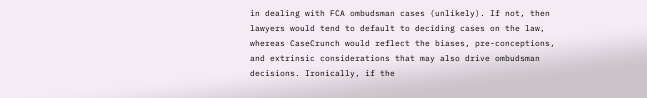in dealing with FCA ombudsman cases (unlikely). If not, then lawyers would tend to default to deciding cases on the law, whereas CaseCrunch would reflect the biases, pre-conceptions, and extrinsic considerations that may also drive ombudsman decisions. Ironically, if the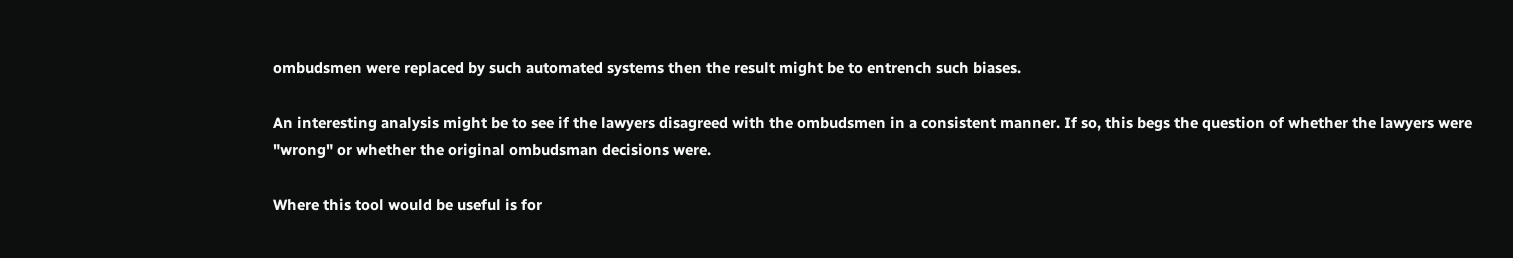ombudsmen were replaced by such automated systems then the result might be to entrench such biases.

An interesting analysis might be to see if the lawyers disagreed with the ombudsmen in a consistent manner. If so, this begs the question of whether the lawyers were "wrong" or whether the original ombudsman decisions were.

Where this tool would be useful is for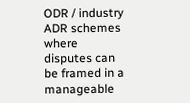ODR / industry ADR schemes where disputes can be framed in a manageable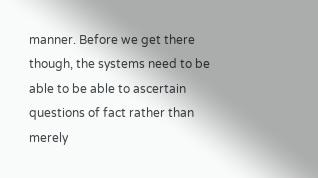manner. Before we get there though, the systems need to be able to be able to ascertain questions of fact rather than merely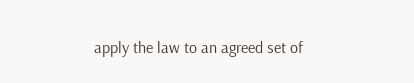apply the law to an agreed set of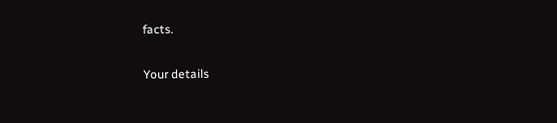facts.

Your details